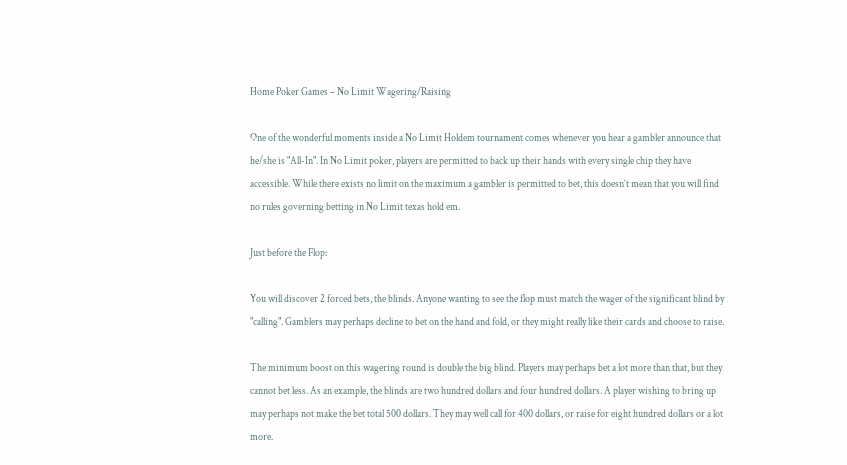Home Poker Games – No Limit Wagering/Raising

One of the wonderful moments inside a No Limit Holdem tournament comes whenever you hear a gambler announce that he/she is "All-In". In No Limit poker, players are permitted to back up their hands with every single chip they have accessible. While there exists no limit on the maximum a gambler is permitted to bet, this doesn’t mean that you will find no rules governing betting in No Limit texas hold em.

Just before the Flop:

You will discover 2 forced bets, the blinds. Anyone wanting to see the flop must match the wager of the significant blind by "calling". Gamblers may perhaps decline to bet on the hand and fold, or they might really like their cards and choose to raise.

The minimum boost on this wagering round is double the big blind. Players may perhaps bet a lot more than that, but they cannot bet less. As an example, the blinds are two hundred dollars and four hundred dollars. A player wishing to bring up may perhaps not make the bet total 500 dollars. They may well call for 400 dollars, or raise for eight hundred dollars or a lot more.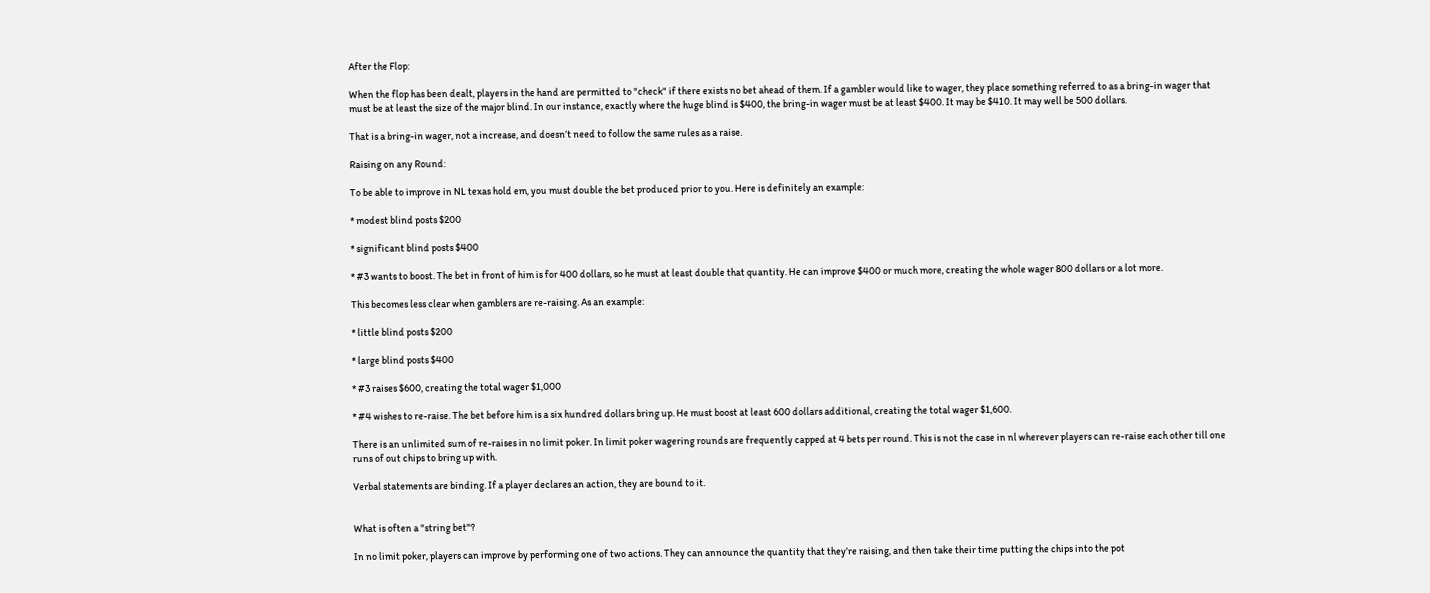After the Flop:

When the flop has been dealt, players in the hand are permitted to "check" if there exists no bet ahead of them. If a gambler would like to wager, they place something referred to as a bring-in wager that must be at least the size of the major blind. In our instance, exactly where the huge blind is $400, the bring-in wager must be at least $400. It may be $410. It may well be 500 dollars.

That is a bring-in wager, not a increase, and doesn’t need to follow the same rules as a raise.

Raising on any Round:

To be able to improve in NL texas hold em, you must double the bet produced prior to you. Here is definitely an example:

* modest blind posts $200

* significant blind posts $400

* #3 wants to boost. The bet in front of him is for 400 dollars, so he must at least double that quantity. He can improve $400 or much more, creating the whole wager 800 dollars or a lot more.

This becomes less clear when gamblers are re-raising. As an example:

* little blind posts $200

* large blind posts $400

* #3 raises $600, creating the total wager $1,000

* #4 wishes to re-raise. The bet before him is a six hundred dollars bring up. He must boost at least 600 dollars additional, creating the total wager $1,600.

There is an unlimited sum of re-raises in no limit poker. In limit poker wagering rounds are frequently capped at 4 bets per round. This is not the case in nl wherever players can re-raise each other till one runs of out chips to bring up with.

Verbal statements are binding. If a player declares an action, they are bound to it.


What is often a "string bet"?

In no limit poker, players can improve by performing one of two actions. They can announce the quantity that they’re raising, and then take their time putting the chips into the pot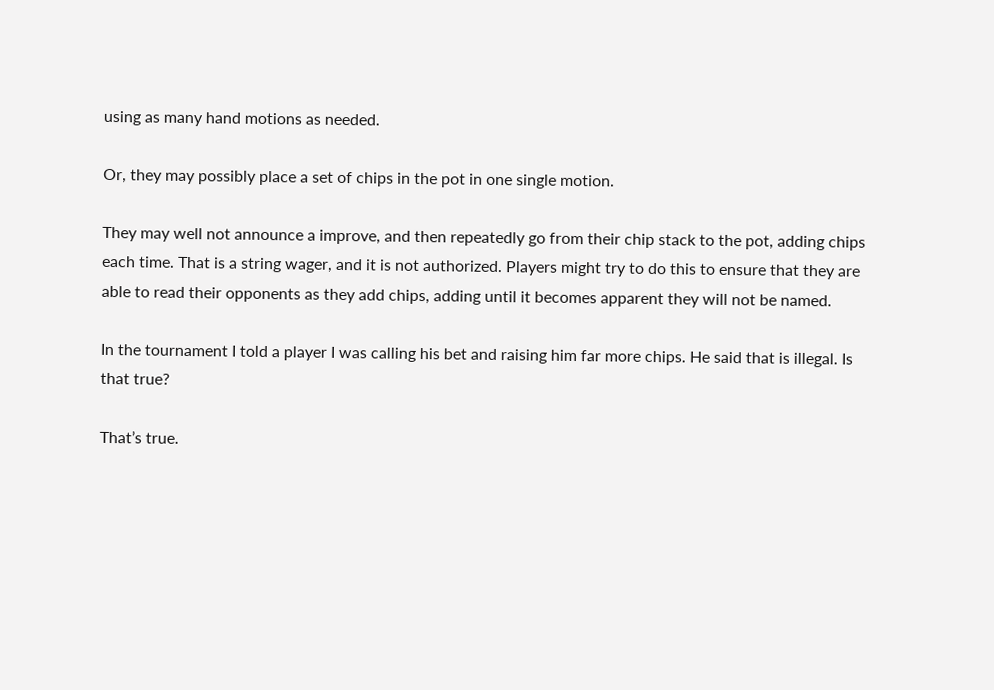using as many hand motions as needed.

Or, they may possibly place a set of chips in the pot in one single motion.

They may well not announce a improve, and then repeatedly go from their chip stack to the pot, adding chips each time. That is a string wager, and it is not authorized. Players might try to do this to ensure that they are able to read their opponents as they add chips, adding until it becomes apparent they will not be named.

In the tournament I told a player I was calling his bet and raising him far more chips. He said that is illegal. Is that true?

That’s true.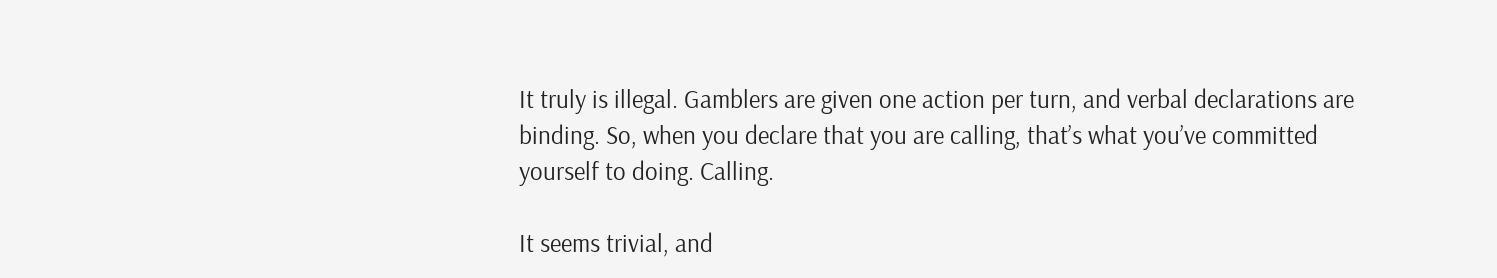It truly is illegal. Gamblers are given one action per turn, and verbal declarations are binding. So, when you declare that you are calling, that’s what you’ve committed yourself to doing. Calling.

It seems trivial, and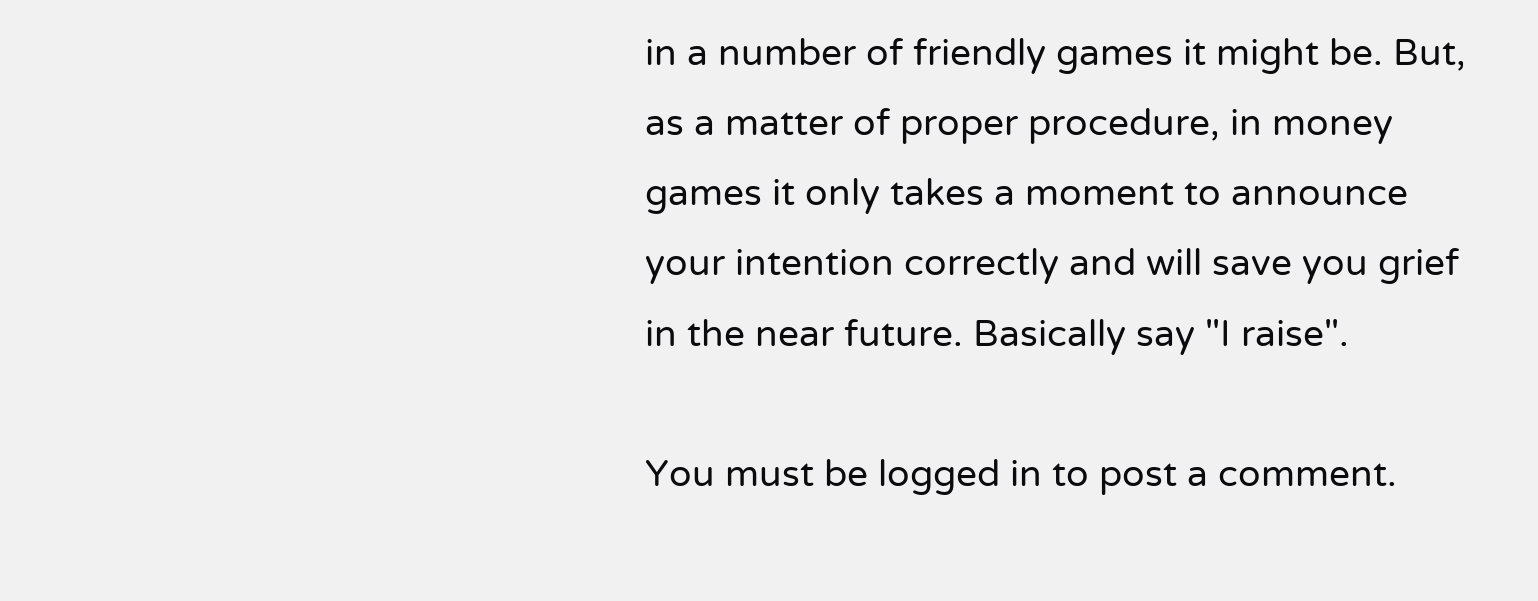in a number of friendly games it might be. But, as a matter of proper procedure, in money games it only takes a moment to announce your intention correctly and will save you grief in the near future. Basically say "I raise".

You must be logged in to post a comment.